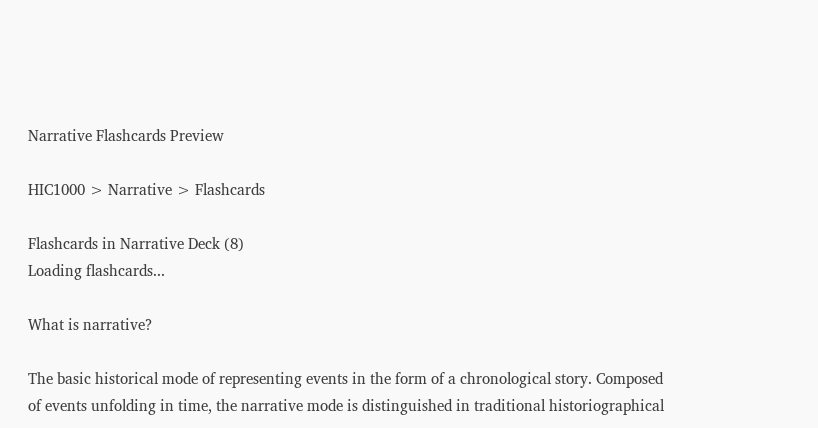Narrative Flashcards Preview

HIC1000 > Narrative > Flashcards

Flashcards in Narrative Deck (8)
Loading flashcards...

What is narrative?

The basic historical mode of representing events in the form of a chronological story. Composed of events unfolding in time, the narrative mode is distinguished in traditional historiographical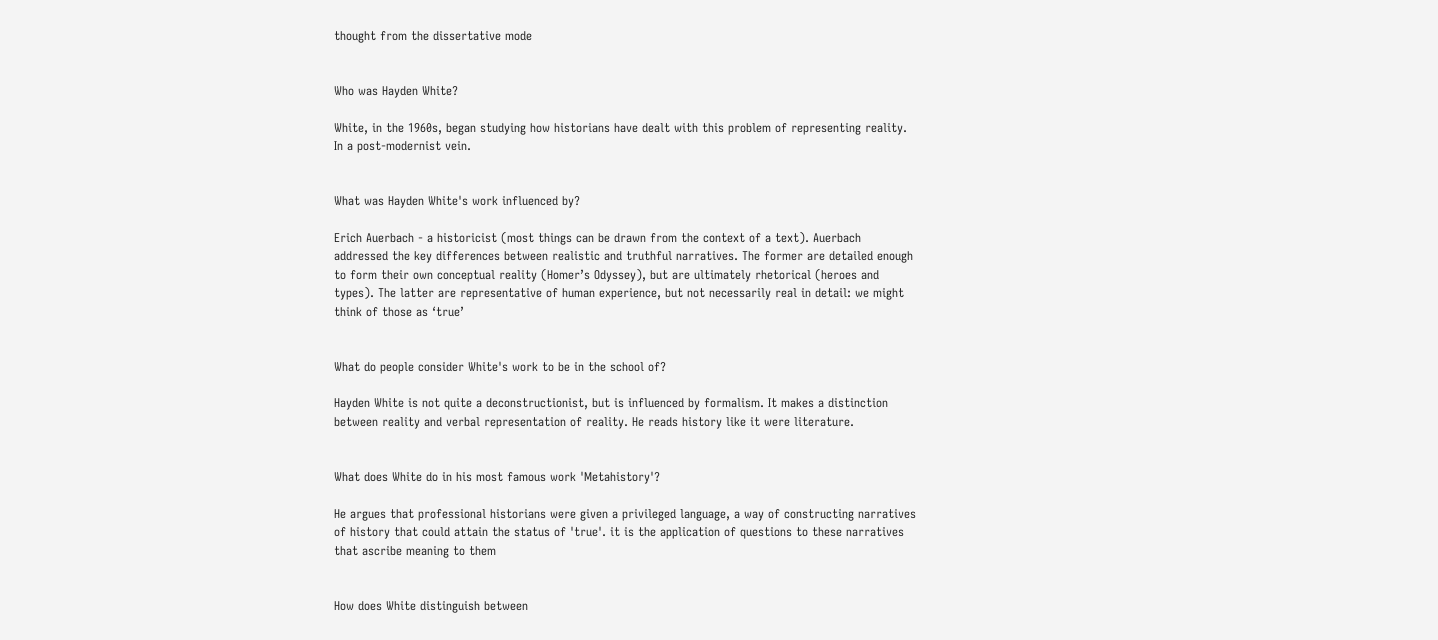thought from the dissertative mode


Who was Hayden White?

White, in the 1960s, began studying how historians have dealt with this problem of representing reality. In a post-modernist vein.


What was Hayden White's work influenced by?

Erich Auerbach - a historicist (most things can be drawn from the context of a text). Auerbach addressed the key differences between realistic and truthful narratives. The former are detailed enough to form their own conceptual reality (Homer’s Odyssey), but are ultimately rhetorical (heroes and types). The latter are representative of human experience, but not necessarily real in detail: we might think of those as ‘true’


What do people consider White's work to be in the school of?

Hayden White is not quite a deconstructionist, but is influenced by formalism. It makes a distinction between reality and verbal representation of reality. He reads history like it were literature.


What does White do in his most famous work 'Metahistory'?

He argues that professional historians were given a privileged language, a way of constructing narratives of history that could attain the status of 'true'. it is the application of questions to these narratives that ascribe meaning to them


How does White distinguish between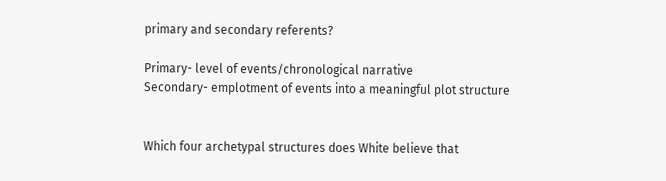primary and secondary referents?

Primary- level of events/chronological narrative
Secondary- emplotment of events into a meaningful plot structure


Which four archetypal structures does White believe that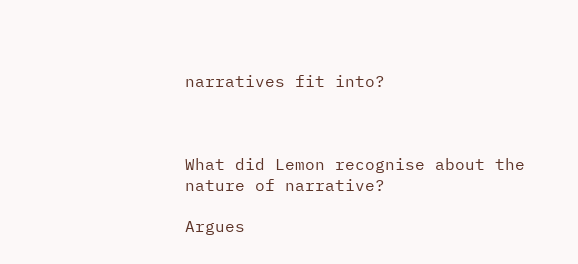narratives fit into?



What did Lemon recognise about the nature of narrative?

Argues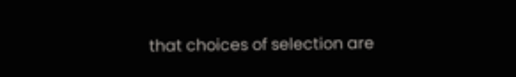that choices of selection are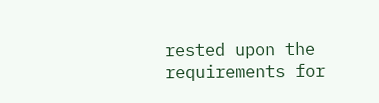rested upon the requirements for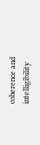coherence and intelligibility